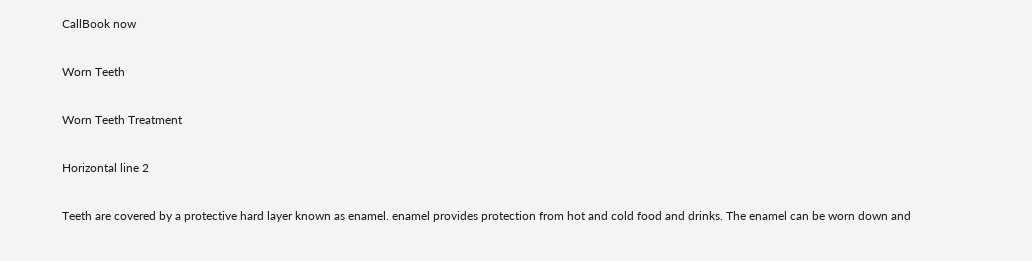CallBook now

Worn Teeth

Worn Teeth Treatment

Horizontal line 2

Teeth are covered by a protective hard layer known as enamel. enamel provides protection from hot and cold food and drinks. The enamel can be worn down and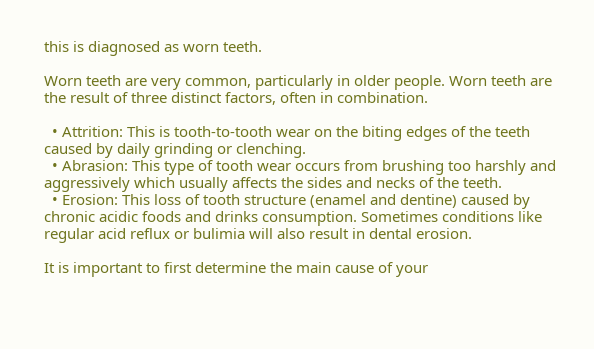this is diagnosed as worn teeth.

Worn teeth are very common, particularly in older people. Worn teeth are the result of three distinct factors, often in combination.

  • Attrition: This is tooth-to-tooth wear on the biting edges of the teeth caused by daily grinding or clenching.
  • Abrasion: This type of tooth wear occurs from brushing too harshly and aggressively which usually affects the sides and necks of the teeth.
  • Erosion: This loss of tooth structure (enamel and dentine) caused by chronic acidic foods and drinks consumption. Sometimes conditions like regular acid reflux or bulimia will also result in dental erosion.

It is important to first determine the main cause of your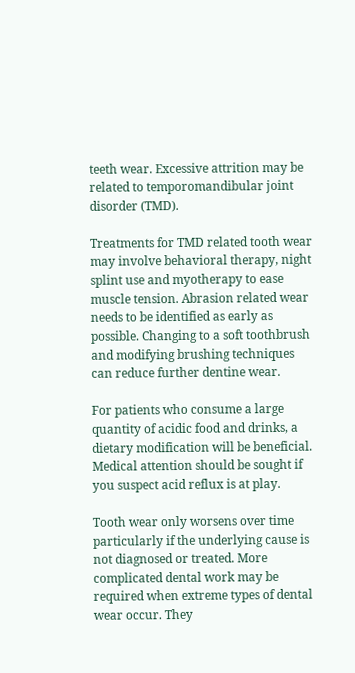teeth wear. Excessive attrition may be related to temporomandibular joint disorder (TMD).

Treatments for TMD related tooth wear may involve behavioral therapy, night splint use and myotherapy to ease muscle tension. Abrasion related wear needs to be identified as early as possible. Changing to a soft toothbrush and modifying brushing techniques can reduce further dentine wear.

For patients who consume a large quantity of acidic food and drinks, a dietary modification will be beneficial. Medical attention should be sought if you suspect acid reflux is at play.

Tooth wear only worsens over time particularly if the underlying cause is not diagnosed or treated. More complicated dental work may be required when extreme types of dental wear occur. They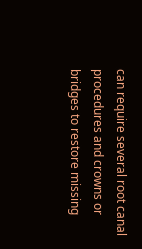can require several root canal procedures and crowns or bridges to restore missing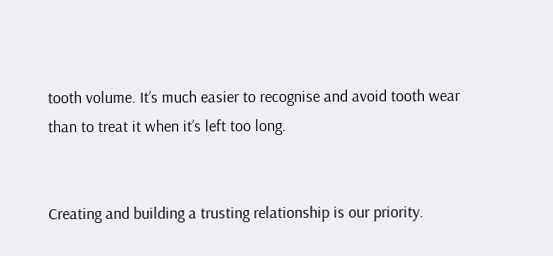tooth volume. It’s much easier to recognise and avoid tooth wear than to treat it when it’s left too long.


Creating and building a trusting relationship is our priority.